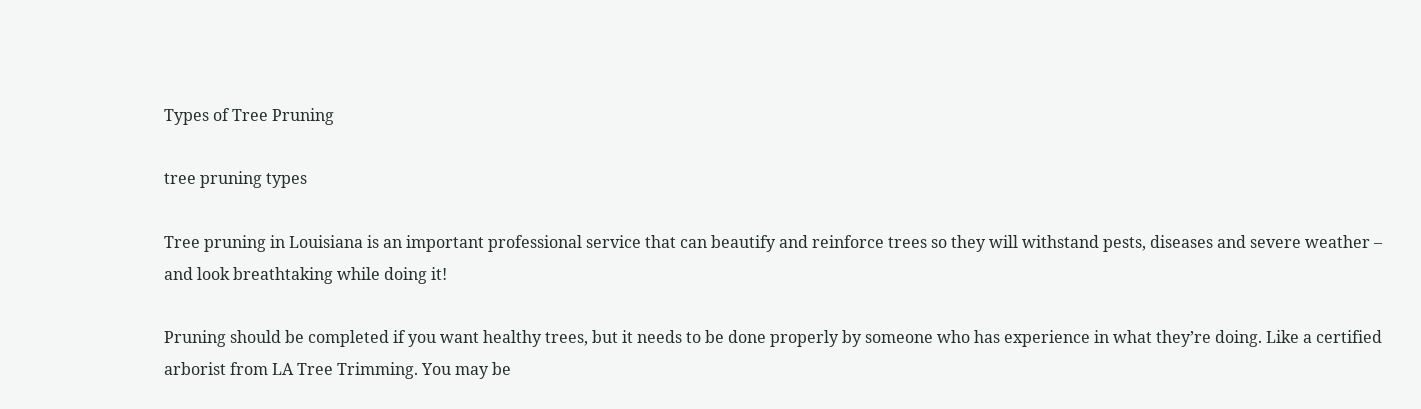Types of Tree Pruning

tree pruning types

Tree pruning in Louisiana is an important professional service that can beautify and reinforce trees so they will withstand pests, diseases and severe weather – and look breathtaking while doing it!

Pruning should be completed if you want healthy trees, but it needs to be done properly by someone who has experience in what they’re doing. Like a certified arborist from LA Tree Trimming. You may be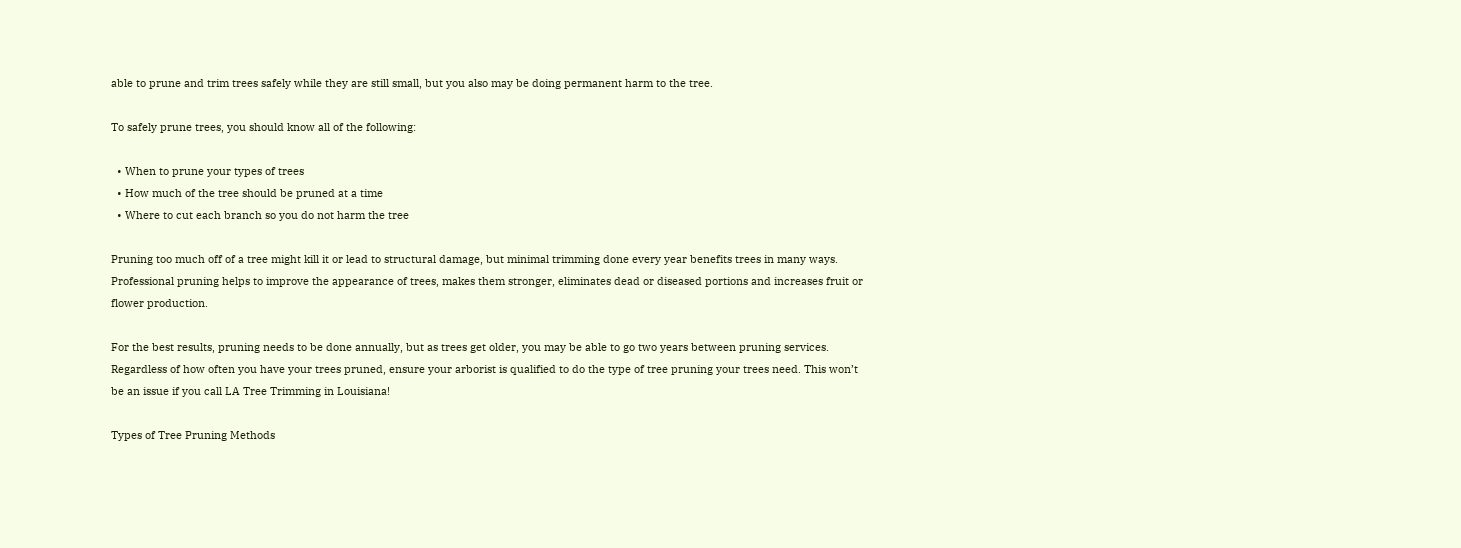able to prune and trim trees safely while they are still small, but you also may be doing permanent harm to the tree.

To safely prune trees, you should know all of the following:

  • When to prune your types of trees
  • How much of the tree should be pruned at a time
  • Where to cut each branch so you do not harm the tree

Pruning too much off of a tree might kill it or lead to structural damage, but minimal trimming done every year benefits trees in many ways. Professional pruning helps to improve the appearance of trees, makes them stronger, eliminates dead or diseased portions and increases fruit or flower production.

For the best results, pruning needs to be done annually, but as trees get older, you may be able to go two years between pruning services. Regardless of how often you have your trees pruned, ensure your arborist is qualified to do the type of tree pruning your trees need. This won’t be an issue if you call LA Tree Trimming in Louisiana!

Types of Tree Pruning Methods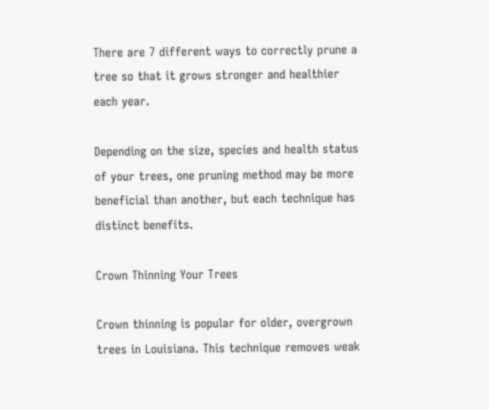There are 7 different ways to correctly prune a tree so that it grows stronger and healthier each year.

Depending on the size, species and health status of your trees, one pruning method may be more beneficial than another, but each technique has distinct benefits.

Crown Thinning Your Trees

Crown thinning is popular for older, overgrown trees in Louisiana. This technique removes weak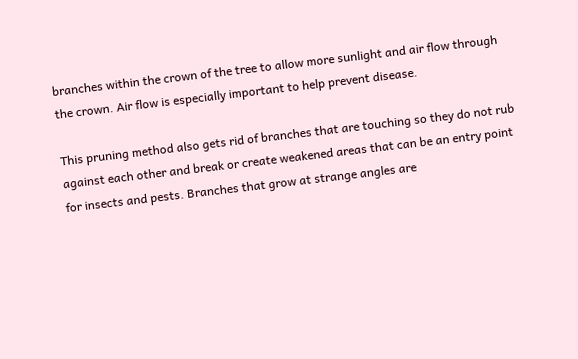branches within the crown of the tree to allow more sunlight and air flow through the crown. Air flow is especially important to help prevent disease.

This pruning method also gets rid of branches that are touching so they do not rub against each other and break or create weakened areas that can be an entry point for insects and pests. Branches that grow at strange angles are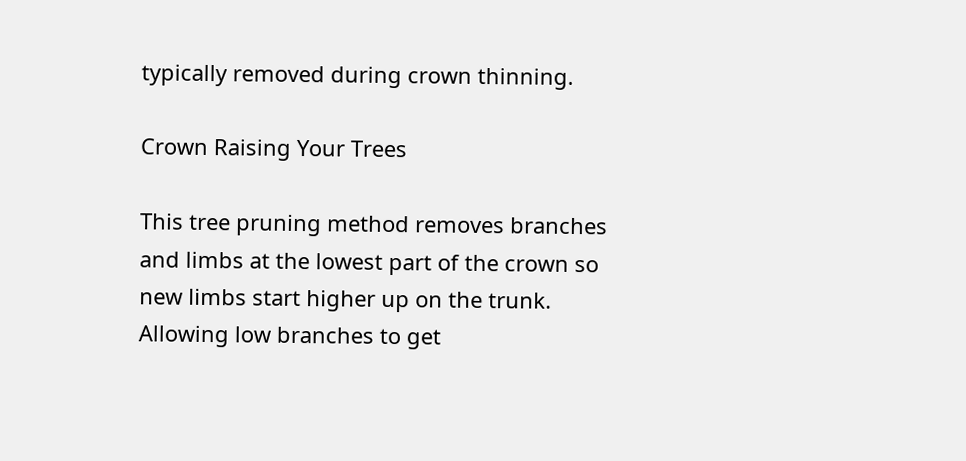typically removed during crown thinning.

Crown Raising Your Trees

This tree pruning method removes branches and limbs at the lowest part of the crown so new limbs start higher up on the trunk. Allowing low branches to get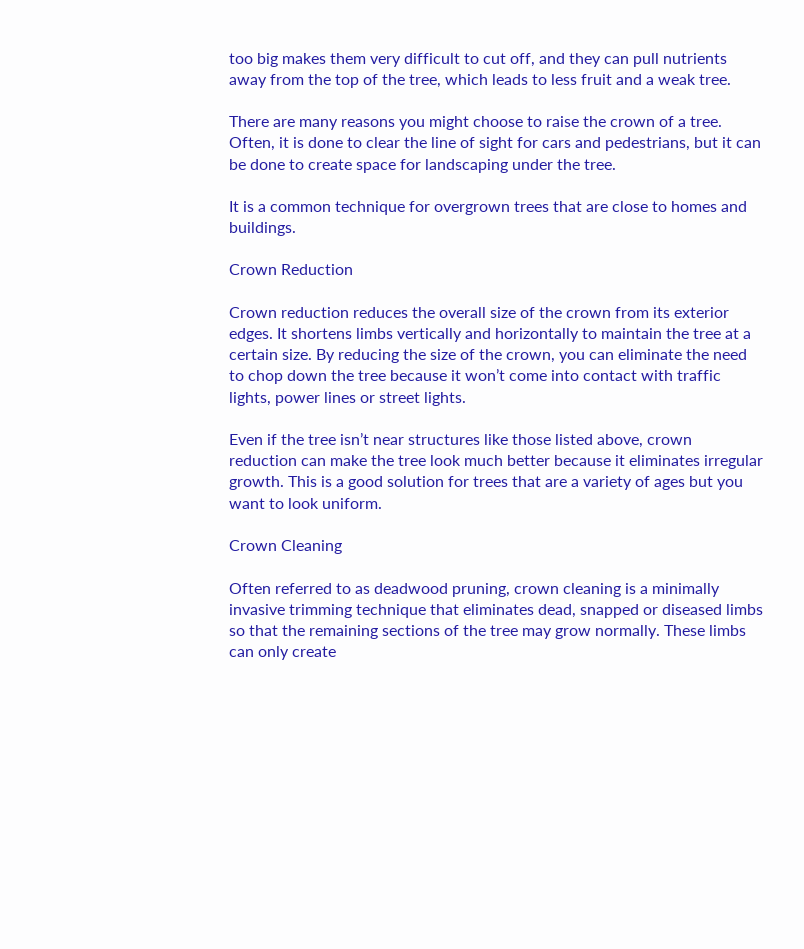too big makes them very difficult to cut off, and they can pull nutrients away from the top of the tree, which leads to less fruit and a weak tree.

There are many reasons you might choose to raise the crown of a tree. Often, it is done to clear the line of sight for cars and pedestrians, but it can be done to create space for landscaping under the tree.

It is a common technique for overgrown trees that are close to homes and buildings.

Crown Reduction

Crown reduction reduces the overall size of the crown from its exterior edges. It shortens limbs vertically and horizontally to maintain the tree at a certain size. By reducing the size of the crown, you can eliminate the need to chop down the tree because it won’t come into contact with traffic lights, power lines or street lights.

Even if the tree isn’t near structures like those listed above, crown reduction can make the tree look much better because it eliminates irregular growth. This is a good solution for trees that are a variety of ages but you want to look uniform.

Crown Cleaning

Often referred to as deadwood pruning, crown cleaning is a minimally invasive trimming technique that eliminates dead, snapped or diseased limbs so that the remaining sections of the tree may grow normally. These limbs can only create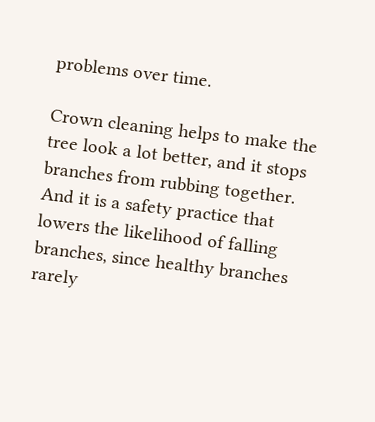problems over time.

Crown cleaning helps to make the tree look a lot better, and it stops branches from rubbing together. And it is a safety practice that lowers the likelihood of falling branches, since healthy branches rarely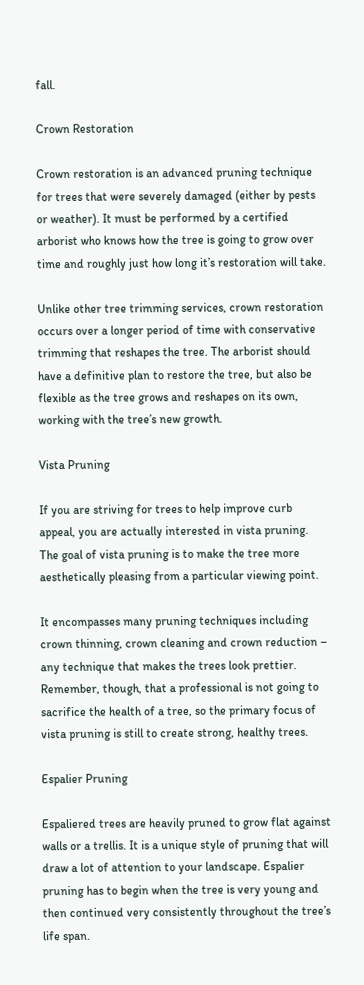fall.

Crown Restoration

Crown restoration is an advanced pruning technique for trees that were severely damaged (either by pests or weather). It must be performed by a certified arborist who knows how the tree is going to grow over time and roughly just how long it’s restoration will take.

Unlike other tree trimming services, crown restoration occurs over a longer period of time with conservative trimming that reshapes the tree. The arborist should have a definitive plan to restore the tree, but also be flexible as the tree grows and reshapes on its own, working with the tree’s new growth.

Vista Pruning

If you are striving for trees to help improve curb appeal, you are actually interested in vista pruning. The goal of vista pruning is to make the tree more aesthetically pleasing from a particular viewing point.

It encompasses many pruning techniques including crown thinning, crown cleaning and crown reduction – any technique that makes the trees look prettier. Remember, though, that a professional is not going to sacrifice the health of a tree, so the primary focus of vista pruning is still to create strong, healthy trees.

Espalier Pruning

Espaliered trees are heavily pruned to grow flat against walls or a trellis. It is a unique style of pruning that will draw a lot of attention to your landscape. Espalier pruning has to begin when the tree is very young and then continued very consistently throughout the tree’s life span.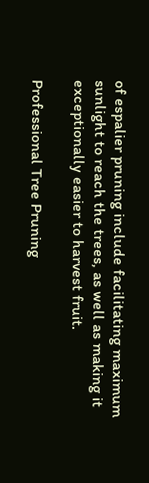of espalier pruning include facilitating maximum sunlight to reach the trees, as well as making it exceptionally easier to harvest fruit.

Professional Tree Pruning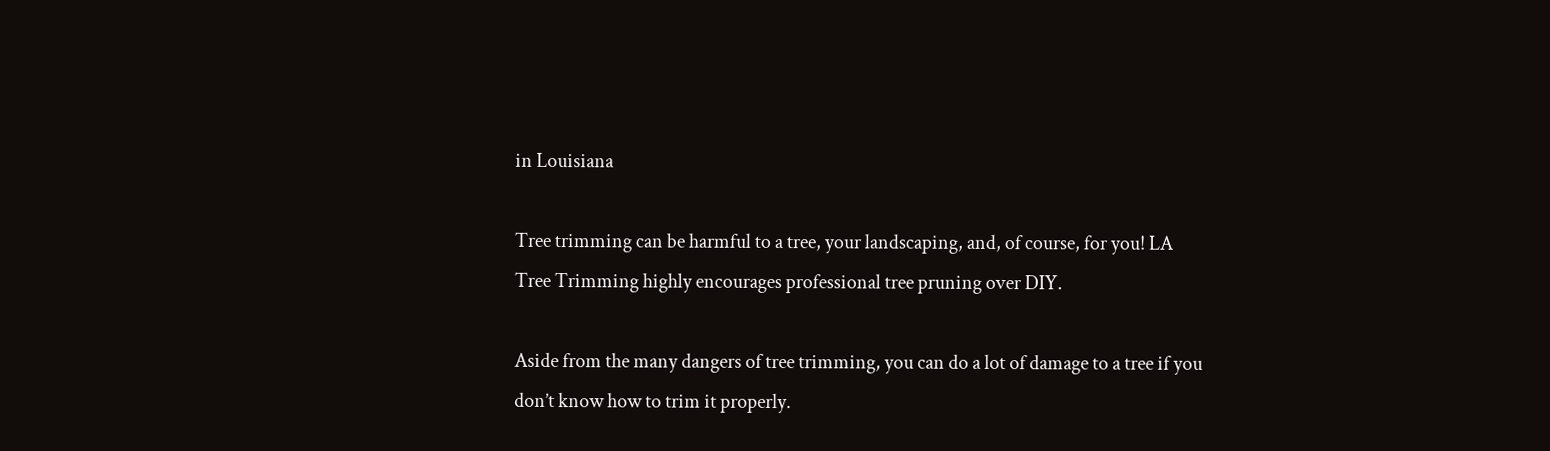in Louisiana

Tree trimming can be harmful to a tree, your landscaping, and, of course, for you! LA Tree Trimming highly encourages professional tree pruning over DIY.

Aside from the many dangers of tree trimming, you can do a lot of damage to a tree if you don’t know how to trim it properly.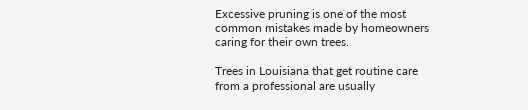Excessive pruning is one of the most common mistakes made by homeowners caring for their own trees.

Trees in Louisiana that get routine care from a professional are usually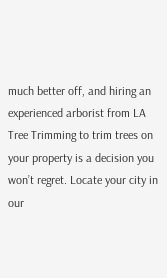much better off, and hiring an experienced arborist from LA Tree Trimming to trim trees on your property is a decision you won’t regret. Locate your city in our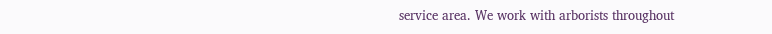service area. We work with arborists throughout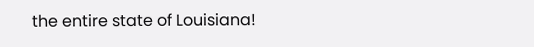the entire state of Louisiana!